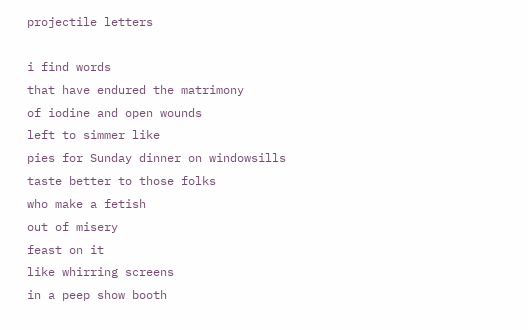projectile letters

i find words
that have endured the matrimony
of iodine and open wounds
left to simmer like
pies for Sunday dinner on windowsills
taste better to those folks
who make a fetish
out of misery
feast on it
like whirring screens
in a peep show booth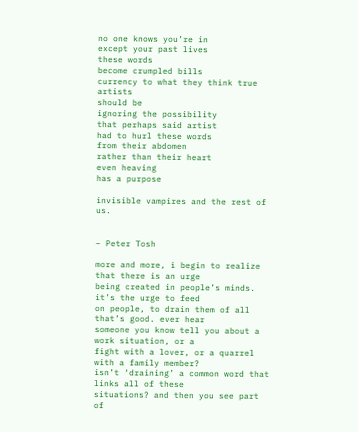no one knows you’re in
except your past lives
these words
become crumpled bills
currency to what they think true artists
should be
ignoring the possibility
that perhaps said artist
had to hurl these words
from their abdomen
rather than their heart
even heaving
has a purpose

invisible vampires and the rest of us.


– Peter Tosh

more and more, i begin to realize that there is an urge
being created in people’s minds. it’s the urge to feed
on people, to drain them of all that’s good. ever hear
someone you know tell you about a work situation, or a
fight with a lover, or a quarrel with a family member?
isn’t ‘draining’ a common word that links all of these
situations? and then you see part of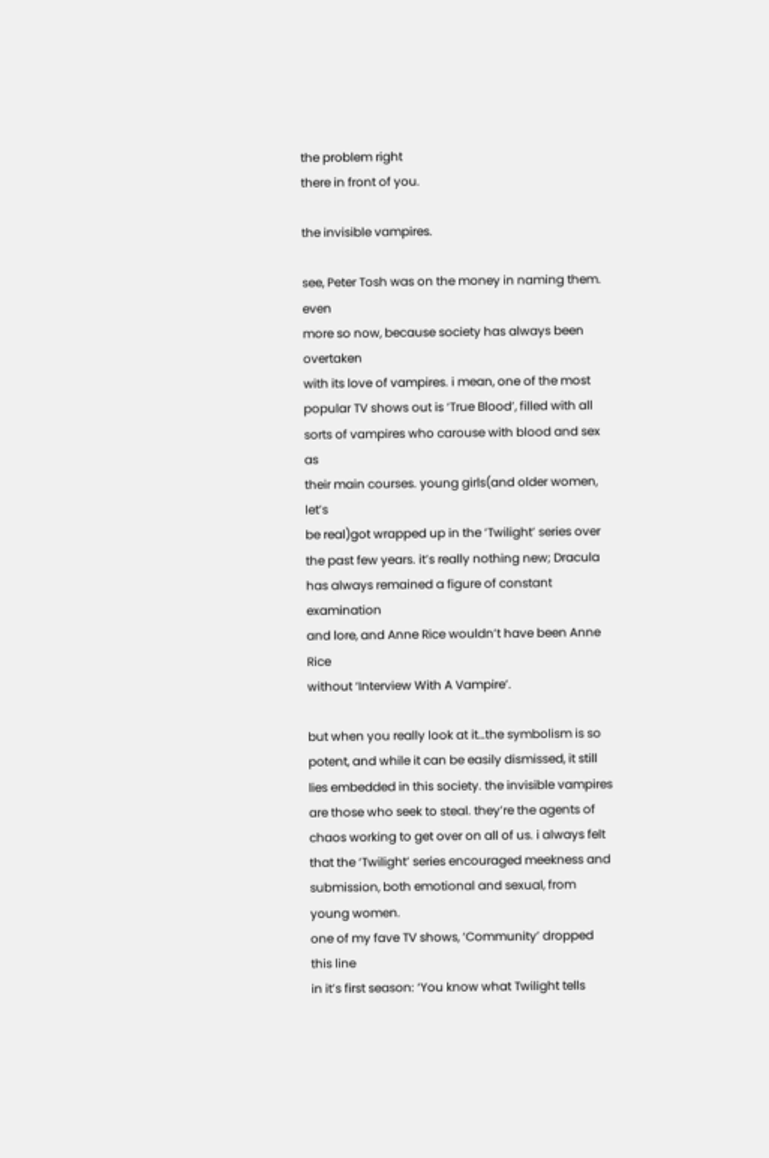the problem right
there in front of you.

the invisible vampires.

see, Peter Tosh was on the money in naming them. even
more so now, because society has always been overtaken
with its love of vampires. i mean, one of the most
popular TV shows out is ‘True Blood’, filled with all
sorts of vampires who carouse with blood and sex as
their main courses. young girls(and older women, let’s
be real)got wrapped up in the ‘Twilight’ series over
the past few years. it’s really nothing new; Dracula
has always remained a figure of constant examination
and lore, and Anne Rice wouldn’t have been Anne Rice
without ‘Interview With A Vampire’.

but when you really look at it…the symbolism is so
potent, and while it can be easily dismissed, it still
lies embedded in this society. the invisible vampires
are those who seek to steal. they’re the agents of
chaos working to get over on all of us. i always felt
that the ‘Twilight’ series encouraged meekness and
submission, both emotional and sexual, from young women.
one of my fave TV shows, ‘Community’ dropped this line
in it’s first season: ‘You know what Twilight tells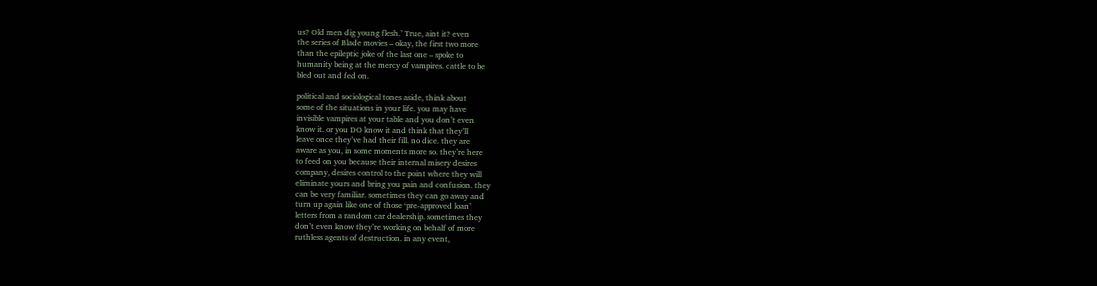us? Old men dig young flesh.’ True, aint it? even
the series of Blade movies – okay, the first two more
than the epileptic joke of the last one – spoke to
humanity being at the mercy of vampires. cattle to be
bled out and fed on.

political and sociological tones aside, think about
some of the situations in your life. you may have
invisible vampires at your table and you don’t even
know it. or you DO know it and think that they’ll
leave once they’ve had their fill. no dice. they are
aware as you, in some moments more so. they’re here
to feed on you because their internal misery desires
company, desires control to the point where they will
eliminate yours and bring you pain and confusion. they
can be very familiar. sometimes they can go away and
turn up again like one of those ‘pre-approved loan’
letters from a random car dealership. sometimes they
don’t even know they’re working on behalf of more
ruthless agents of destruction. in any event,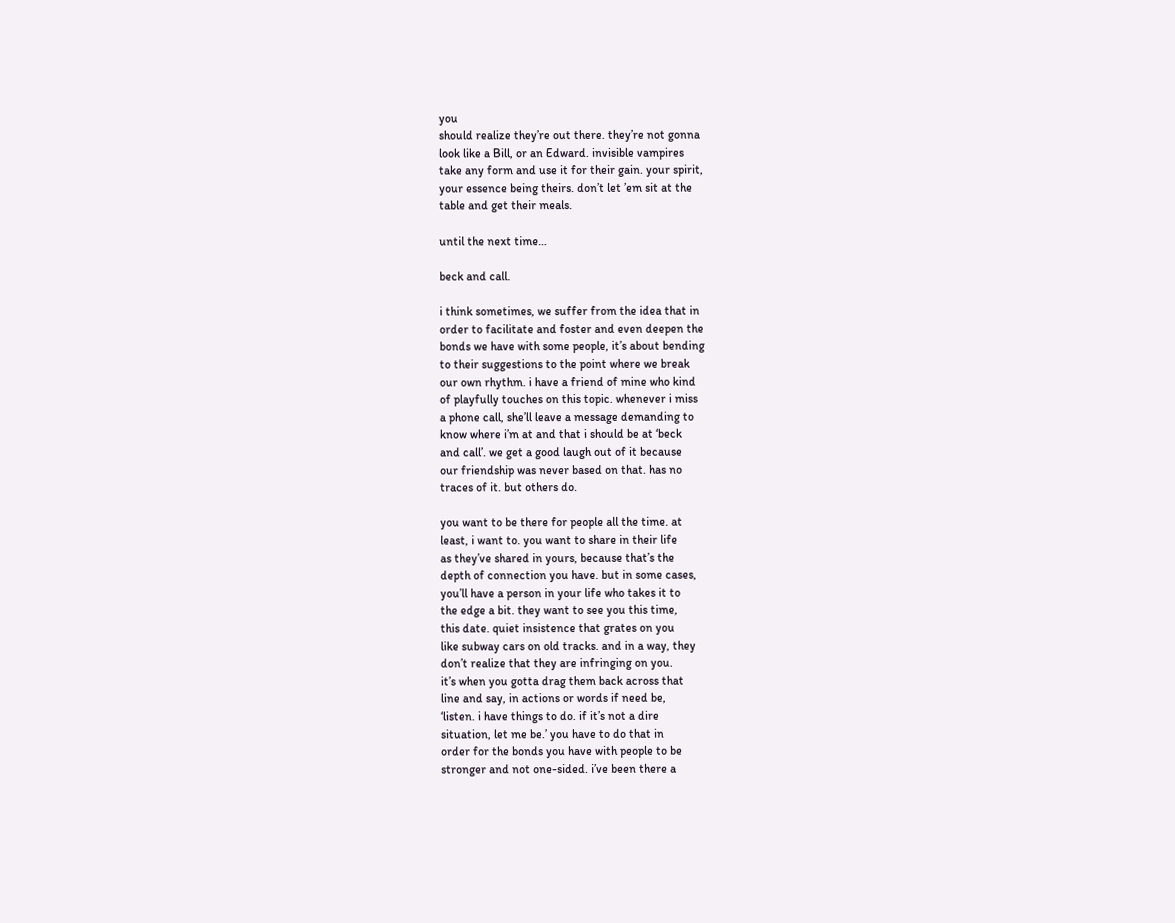you
should realize they’re out there. they’re not gonna
look like a Bill, or an Edward. invisible vampires
take any form and use it for their gain. your spirit,
your essence being theirs. don’t let ’em sit at the
table and get their meals.

until the next time…

beck and call.

i think sometimes, we suffer from the idea that in
order to facilitate and foster and even deepen the
bonds we have with some people, it’s about bending
to their suggestions to the point where we break
our own rhythm. i have a friend of mine who kind
of playfully touches on this topic. whenever i miss
a phone call, she’ll leave a message demanding to
know where i’m at and that i should be at ‘beck
and call’. we get a good laugh out of it because
our friendship was never based on that. has no
traces of it. but others do.

you want to be there for people all the time. at
least, i want to. you want to share in their life
as they’ve shared in yours, because that’s the
depth of connection you have. but in some cases,
you’ll have a person in your life who takes it to
the edge a bit. they want to see you this time,
this date. quiet insistence that grates on you
like subway cars on old tracks. and in a way, they
don’t realize that they are infringing on you.
it’s when you gotta drag them back across that
line and say, in actions or words if need be,
‘listen. i have things to do. if it’s not a dire
situation, let me be.’ you have to do that in
order for the bonds you have with people to be
stronger and not one-sided. i’ve been there a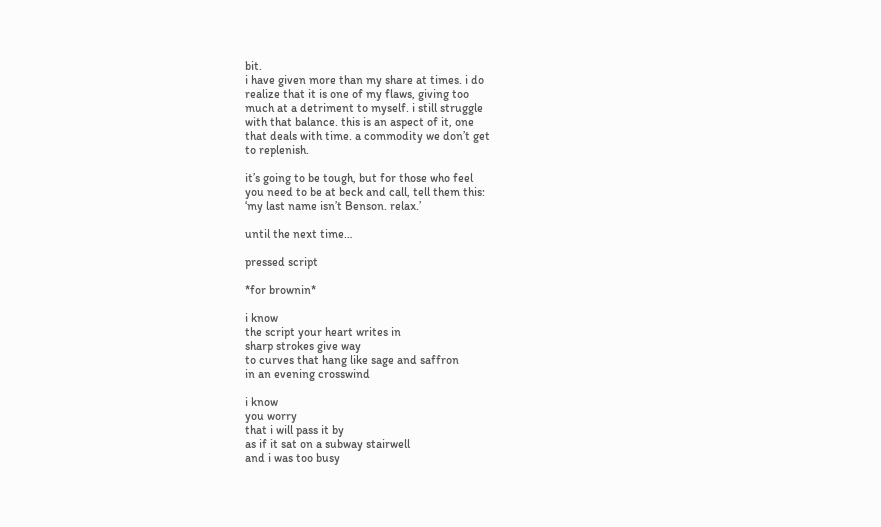bit.
i have given more than my share at times. i do
realize that it is one of my flaws, giving too
much at a detriment to myself. i still struggle
with that balance. this is an aspect of it, one
that deals with time. a commodity we don’t get
to replenish.

it’s going to be tough, but for those who feel
you need to be at beck and call, tell them this:
‘my last name isn’t Benson. relax.’

until the next time…

pressed script

*for brownin*

i know
the script your heart writes in
sharp strokes give way
to curves that hang like sage and saffron
in an evening crosswind

i know
you worry
that i will pass it by
as if it sat on a subway stairwell
and i was too busy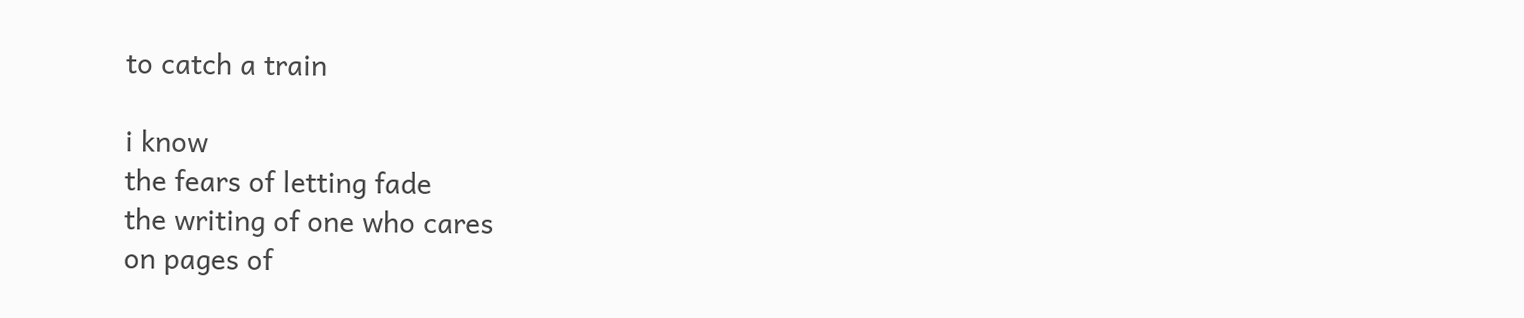to catch a train

i know
the fears of letting fade
the writing of one who cares
on pages of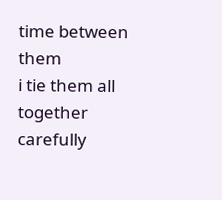time between them
i tie them all together carefully